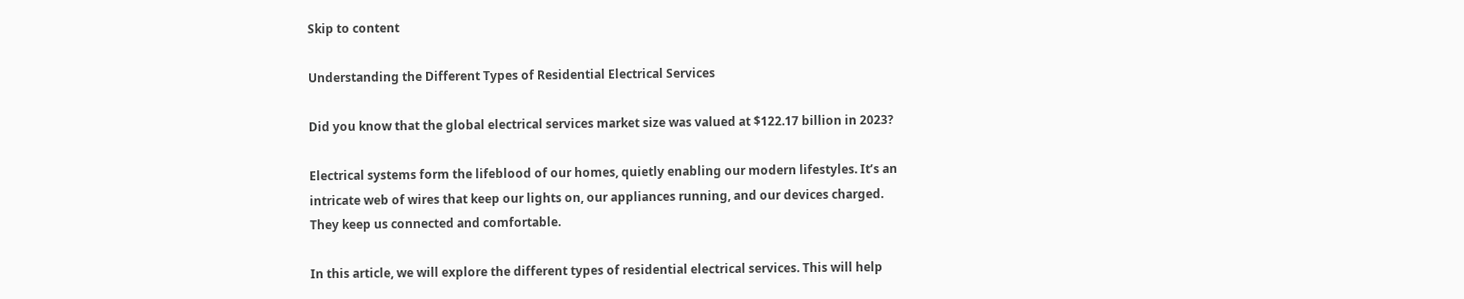Skip to content

Understanding the Different Types of Residential Electrical Services

Did you know that the global electrical services market size was valued at $122.17 billion in 2023?

Electrical systems form the lifeblood of our homes, quietly enabling our modern lifestyles. It’s an intricate web of wires that keep our lights on, our appliances running, and our devices charged. They keep us connected and comfortable.

In this article, we will explore the different types of residential electrical services. This will help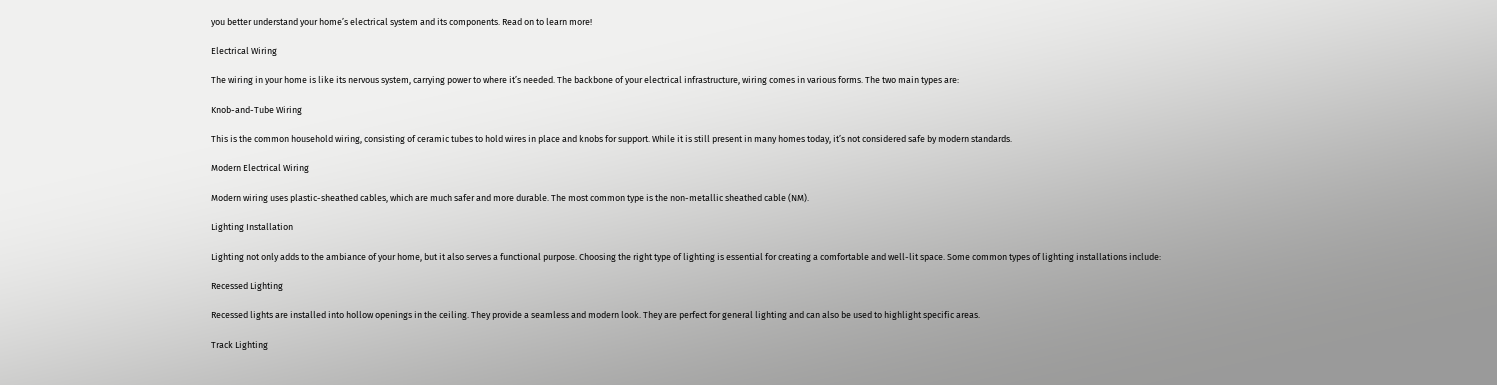you better understand your home’s electrical system and its components. Read on to learn more!

Electrical Wiring

The wiring in your home is like its nervous system, carrying power to where it’s needed. The backbone of your electrical infrastructure, wiring comes in various forms. The two main types are:

Knob-and-Tube Wiring

This is the common household wiring, consisting of ceramic tubes to hold wires in place and knobs for support. While it is still present in many homes today, it’s not considered safe by modern standards.

Modern Electrical Wiring

Modern wiring uses plastic-sheathed cables, which are much safer and more durable. The most common type is the non-metallic sheathed cable (NM).

Lighting Installation

Lighting not only adds to the ambiance of your home, but it also serves a functional purpose. Choosing the right type of lighting is essential for creating a comfortable and well-lit space. Some common types of lighting installations include:

Recessed Lighting

Recessed lights are installed into hollow openings in the ceiling. They provide a seamless and modern look. They are perfect for general lighting and can also be used to highlight specific areas.

Track Lighting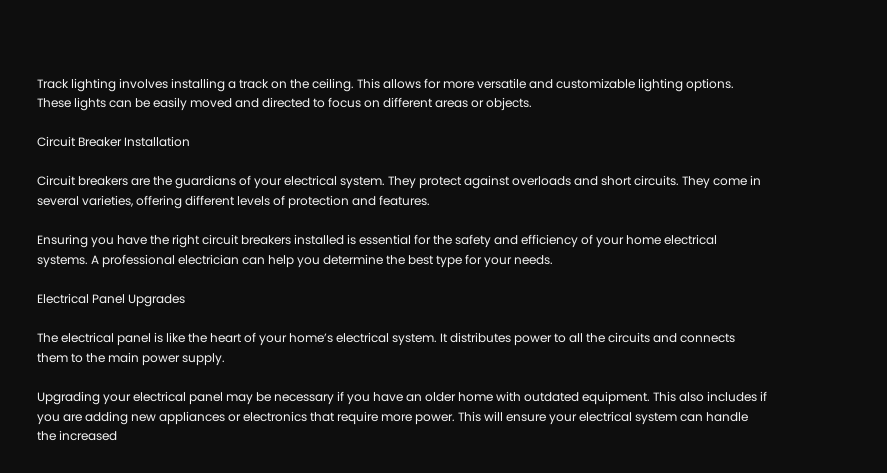Track lighting involves installing a track on the ceiling. This allows for more versatile and customizable lighting options. These lights can be easily moved and directed to focus on different areas or objects.

Circuit Breaker Installation

Circuit breakers are the guardians of your electrical system. They protect against overloads and short circuits. They come in several varieties, offering different levels of protection and features.

Ensuring you have the right circuit breakers installed is essential for the safety and efficiency of your home electrical systems. A professional electrician can help you determine the best type for your needs.

Electrical Panel Upgrades

The electrical panel is like the heart of your home’s electrical system. It distributes power to all the circuits and connects them to the main power supply.

Upgrading your electrical panel may be necessary if you have an older home with outdated equipment. This also includes if you are adding new appliances or electronics that require more power. This will ensure your electrical system can handle the increased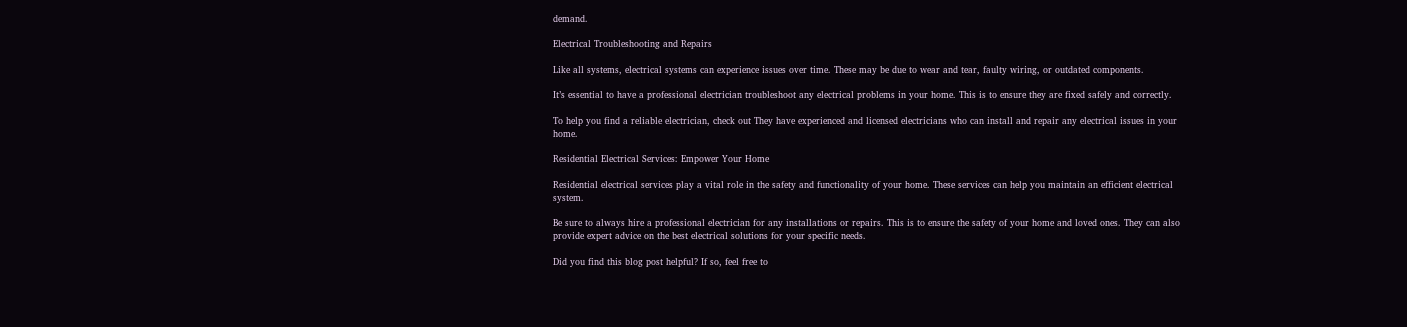demand.

Electrical Troubleshooting and Repairs

Like all systems, electrical systems can experience issues over time. These may be due to wear and tear, faulty wiring, or outdated components.

It’s essential to have a professional electrician troubleshoot any electrical problems in your home. This is to ensure they are fixed safely and correctly.

To help you find a reliable electrician, check out They have experienced and licensed electricians who can install and repair any electrical issues in your home.

Residential Electrical Services: Empower Your Home

Residential electrical services play a vital role in the safety and functionality of your home. These services can help you maintain an efficient electrical system.

Be sure to always hire a professional electrician for any installations or repairs. This is to ensure the safety of your home and loved ones. They can also provide expert advice on the best electrical solutions for your specific needs.

Did you find this blog post helpful? If so, feel free to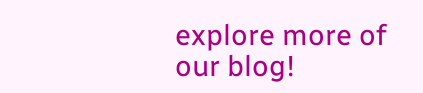explore more of our blog!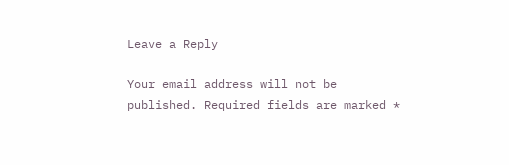Leave a Reply

Your email address will not be published. Required fields are marked *